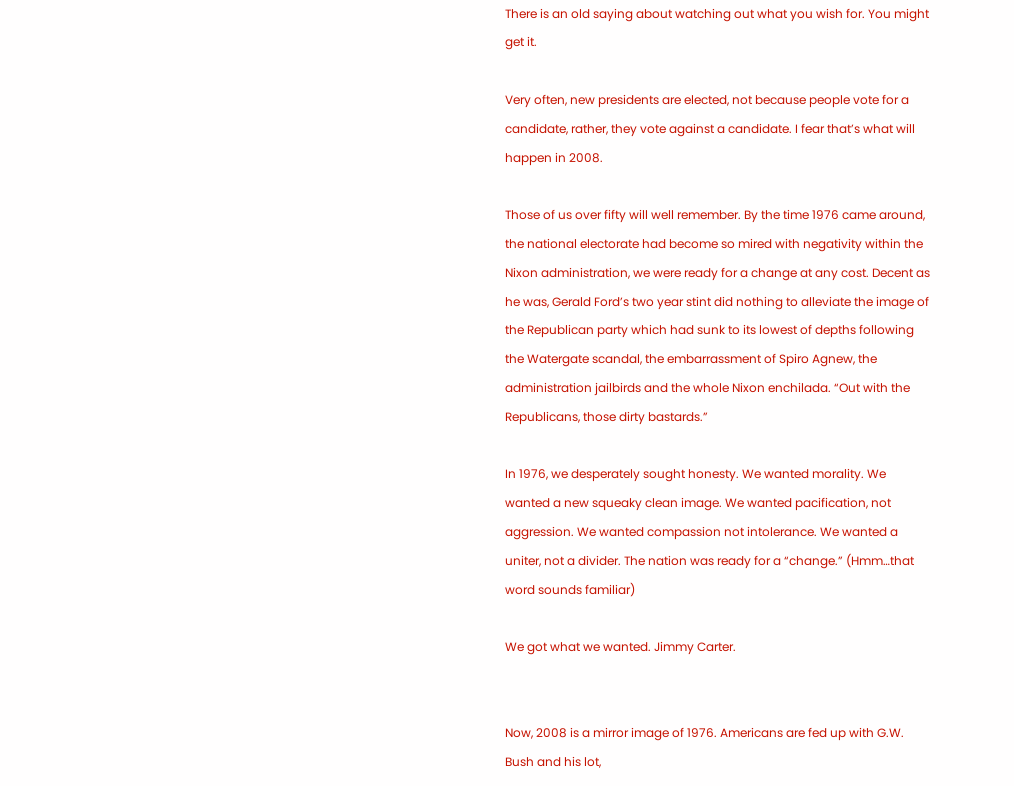There is an old saying about watching out what you wish for. You might get it.

Very often, new presidents are elected, not because people vote for a candidate, rather, they vote against a candidate. I fear that’s what will happen in 2008.

Those of us over fifty will well remember. By the time 1976 came around, the national electorate had become so mired with negativity within the Nixon administration, we were ready for a change at any cost. Decent as he was, Gerald Ford’s two year stint did nothing to alleviate the image of the Republican party which had sunk to its lowest of depths following the Watergate scandal, the embarrassment of Spiro Agnew, the administration jailbirds and the whole Nixon enchilada. “Out with the Republicans, those dirty bastards.”

In 1976, we desperately sought honesty. We wanted morality. We wanted a new squeaky clean image. We wanted pacification, not aggression. We wanted compassion not intolerance. We wanted a uniter, not a divider. The nation was ready for a “change.” (Hmm…that word sounds familiar)

We got what we wanted. Jimmy Carter.


Now, 2008 is a mirror image of 1976. Americans are fed up with G.W. Bush and his lot,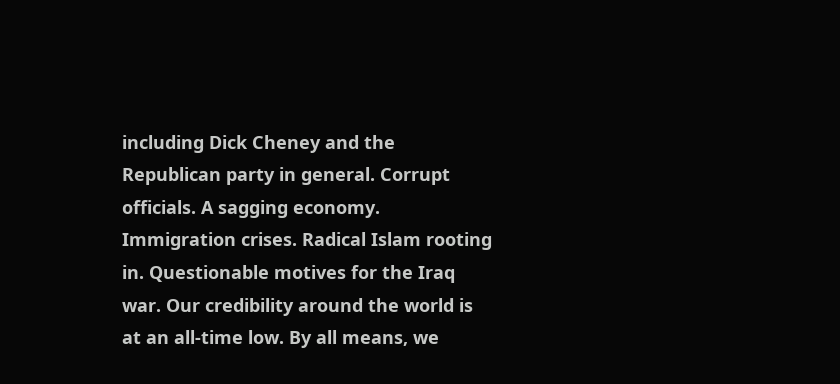including Dick Cheney and the Republican party in general. Corrupt officials. A sagging economy. Immigration crises. Radical Islam rooting in. Questionable motives for the Iraq war. Our credibility around the world is at an all-time low. By all means, we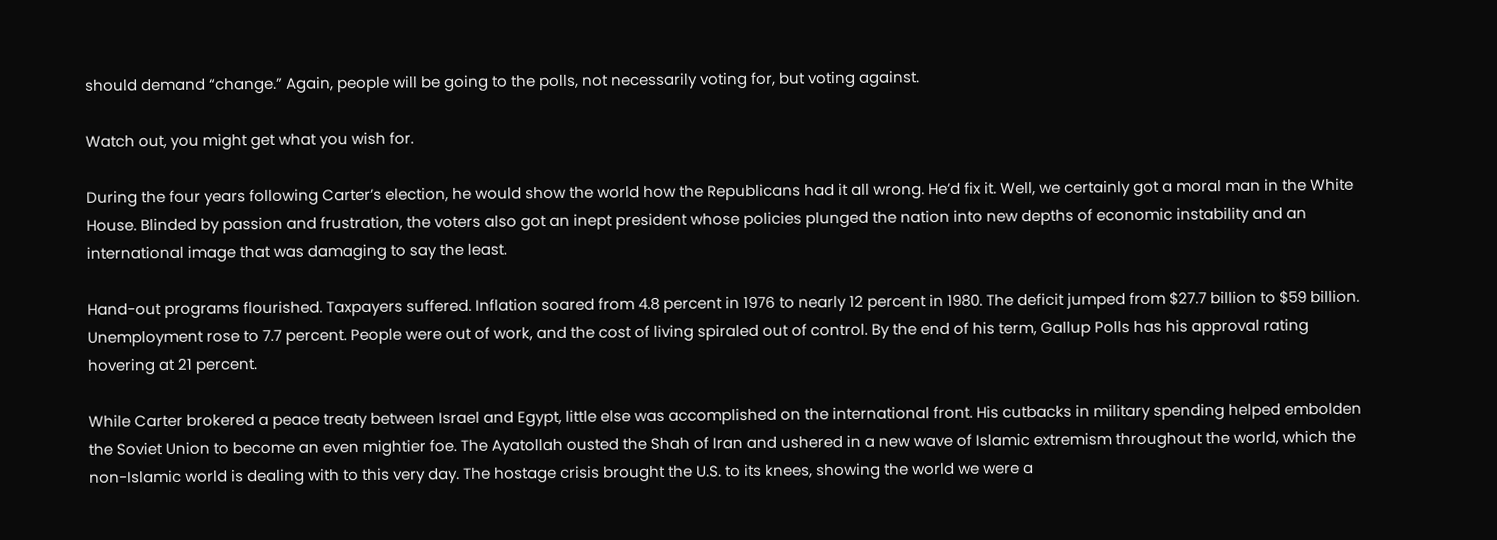should demand “change.” Again, people will be going to the polls, not necessarily voting for, but voting against.

Watch out, you might get what you wish for.

During the four years following Carter’s election, he would show the world how the Republicans had it all wrong. He’d fix it. Well, we certainly got a moral man in the White House. Blinded by passion and frustration, the voters also got an inept president whose policies plunged the nation into new depths of economic instability and an international image that was damaging to say the least.

Hand-out programs flourished. Taxpayers suffered. Inflation soared from 4.8 percent in 1976 to nearly 12 percent in 1980. The deficit jumped from $27.7 billion to $59 billion. Unemployment rose to 7.7 percent. People were out of work, and the cost of living spiraled out of control. By the end of his term, Gallup Polls has his approval rating hovering at 21 percent.

While Carter brokered a peace treaty between Israel and Egypt, little else was accomplished on the international front. His cutbacks in military spending helped embolden the Soviet Union to become an even mightier foe. The Ayatollah ousted the Shah of Iran and ushered in a new wave of Islamic extremism throughout the world, which the non-Islamic world is dealing with to this very day. The hostage crisis brought the U.S. to its knees, showing the world we were a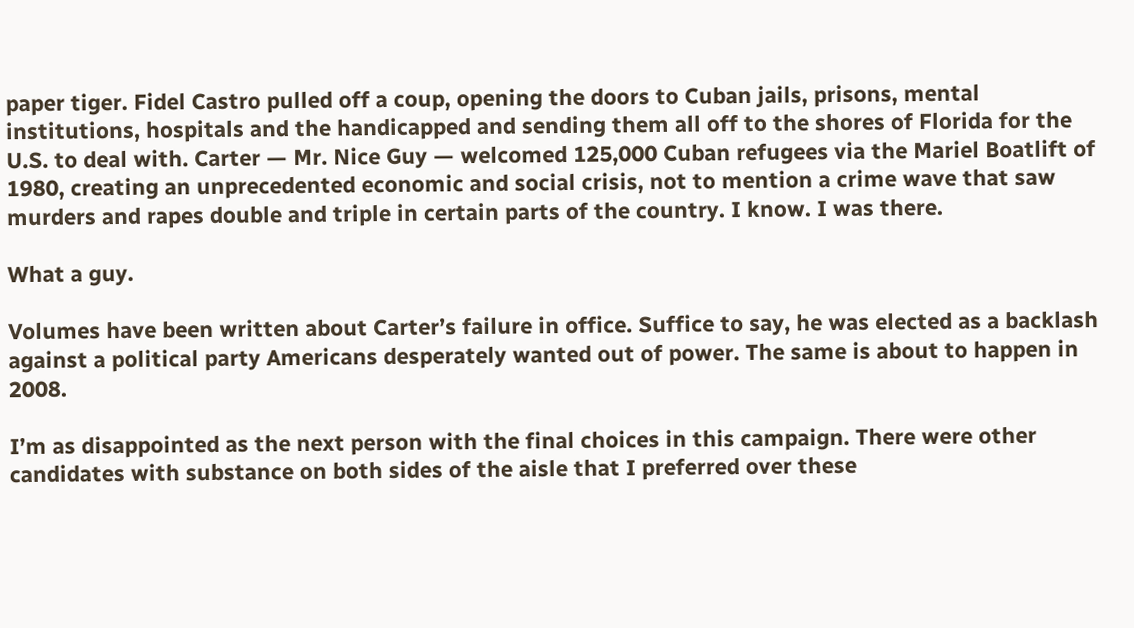paper tiger. Fidel Castro pulled off a coup, opening the doors to Cuban jails, prisons, mental institutions, hospitals and the handicapped and sending them all off to the shores of Florida for the U.S. to deal with. Carter — Mr. Nice Guy — welcomed 125,000 Cuban refugees via the Mariel Boatlift of 1980, creating an unprecedented economic and social crisis, not to mention a crime wave that saw murders and rapes double and triple in certain parts of the country. I know. I was there.

What a guy.

Volumes have been written about Carter’s failure in office. Suffice to say, he was elected as a backlash against a political party Americans desperately wanted out of power. The same is about to happen in 2008.

I’m as disappointed as the next person with the final choices in this campaign. There were other candidates with substance on both sides of the aisle that I preferred over these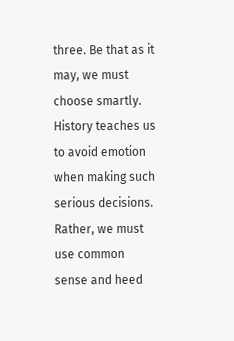three. Be that as it may, we must choose smartly. History teaches us to avoid emotion when making such serious decisions. Rather, we must use common sense and heed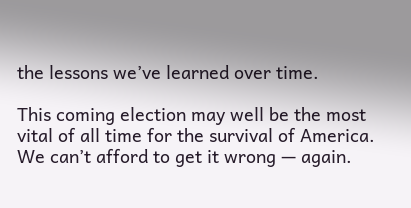the lessons we’ve learned over time.

This coming election may well be the most vital of all time for the survival of America. We can’t afford to get it wrong — again.